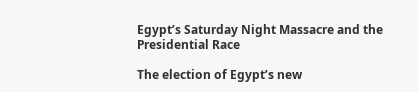Egypt’s Saturday Night Massacre and the Presidential Race

The election of Egypt’s new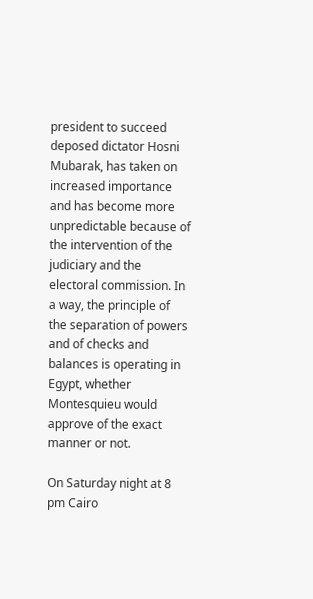president to succeed deposed dictator Hosni Mubarak, has taken on increased importance and has become more unpredictable because of the intervention of the judiciary and the electoral commission. In a way, the principle of the separation of powers and of checks and balances is operating in Egypt, whether Montesquieu would approve of the exact manner or not.

On Saturday night at 8 pm Cairo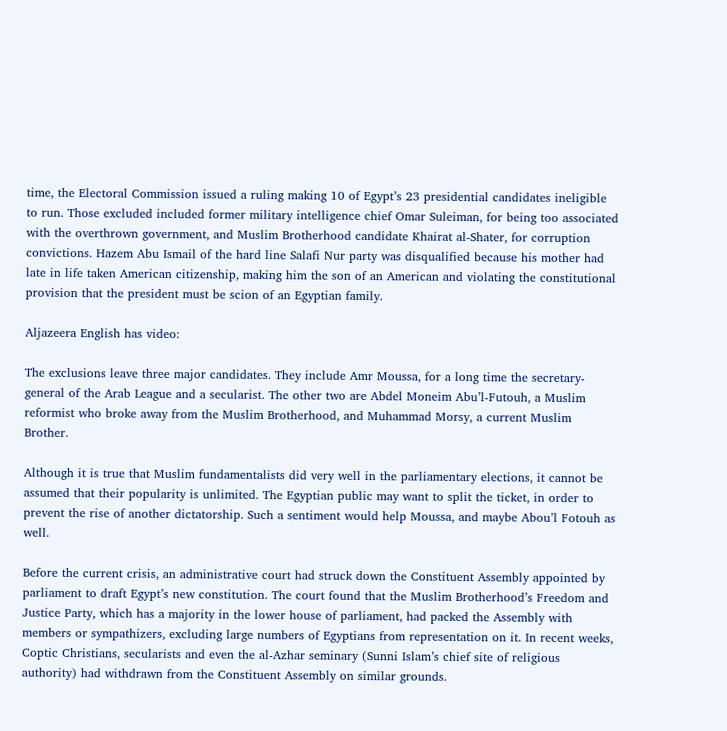time, the Electoral Commission issued a ruling making 10 of Egypt’s 23 presidential candidates ineligible to run. Those excluded included former military intelligence chief Omar Suleiman, for being too associated with the overthrown government, and Muslim Brotherhood candidate Khairat al-Shater, for corruption convictions. Hazem Abu Ismail of the hard line Salafi Nur party was disqualified because his mother had late in life taken American citizenship, making him the son of an American and violating the constitutional provision that the president must be scion of an Egyptian family.

Aljazeera English has video:

The exclusions leave three major candidates. They include Amr Moussa, for a long time the secretary-general of the Arab League and a secularist. The other two are Abdel Moneim Abu’l-Futouh, a Muslim reformist who broke away from the Muslim Brotherhood, and Muhammad Morsy, a current Muslim Brother.

Although it is true that Muslim fundamentalists did very well in the parliamentary elections, it cannot be assumed that their popularity is unlimited. The Egyptian public may want to split the ticket, in order to prevent the rise of another dictatorship. Such a sentiment would help Moussa, and maybe Abou’l Fotouh as well.

Before the current crisis, an administrative court had struck down the Constituent Assembly appointed by parliament to draft Egypt’s new constitution. The court found that the Muslim Brotherhood’s Freedom and Justice Party, which has a majority in the lower house of parliament, had packed the Assembly with members or sympathizers, excluding large numbers of Egyptians from representation on it. In recent weeks, Coptic Christians, secularists and even the al-Azhar seminary (Sunni Islam’s chief site of religious authority) had withdrawn from the Constituent Assembly on similar grounds.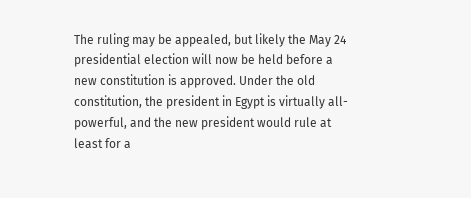The ruling may be appealed, but likely the May 24 presidential election will now be held before a new constitution is approved. Under the old constitution, the president in Egypt is virtually all-powerful, and the new president would rule at least for a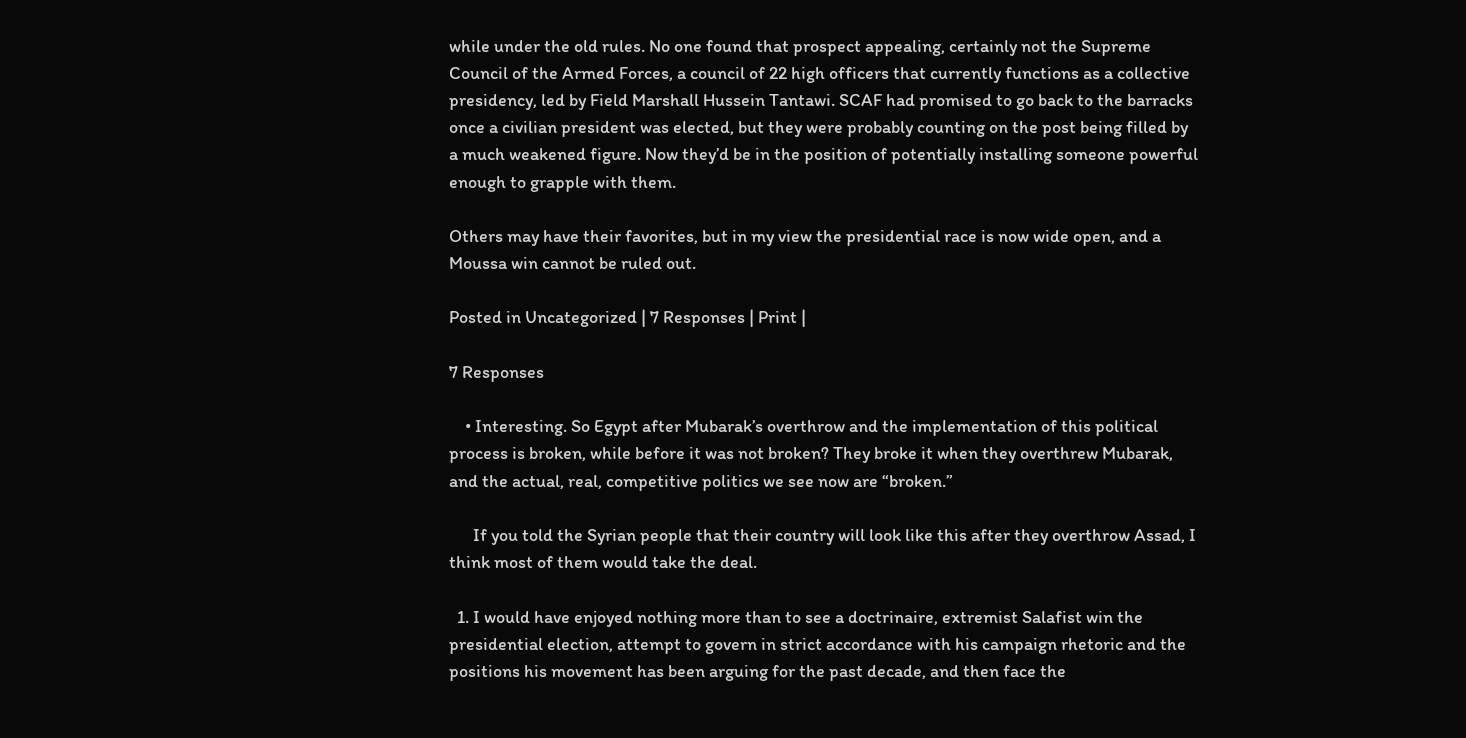while under the old rules. No one found that prospect appealing, certainly not the Supreme Council of the Armed Forces, a council of 22 high officers that currently functions as a collective presidency, led by Field Marshall Hussein Tantawi. SCAF had promised to go back to the barracks once a civilian president was elected, but they were probably counting on the post being filled by a much weakened figure. Now they’d be in the position of potentially installing someone powerful enough to grapple with them.

Others may have their favorites, but in my view the presidential race is now wide open, and a Moussa win cannot be ruled out.

Posted in Uncategorized | 7 Responses | Print |

7 Responses

    • Interesting. So Egypt after Mubarak’s overthrow and the implementation of this political process is broken, while before it was not broken? They broke it when they overthrew Mubarak, and the actual, real, competitive politics we see now are “broken.”

      If you told the Syrian people that their country will look like this after they overthrow Assad, I think most of them would take the deal.

  1. I would have enjoyed nothing more than to see a doctrinaire, extremist Salafist win the presidential election, attempt to govern in strict accordance with his campaign rhetoric and the positions his movement has been arguing for the past decade, and then face the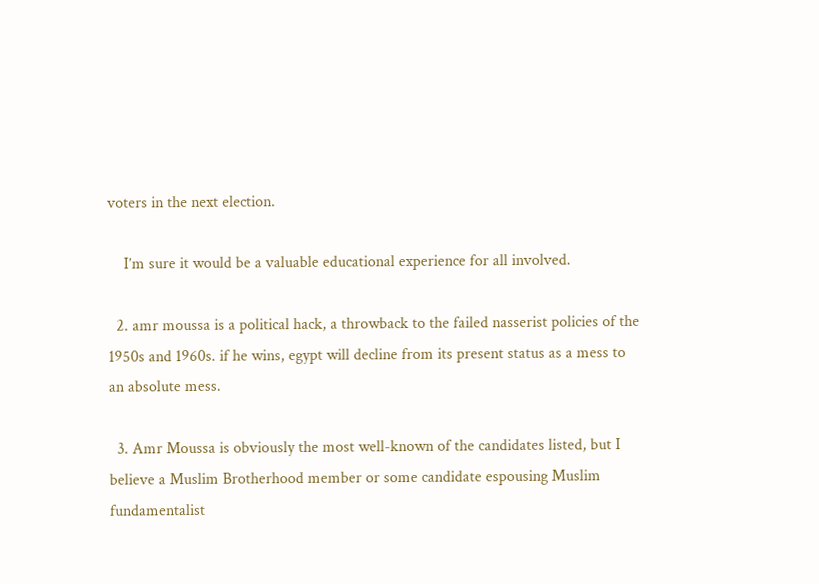voters in the next election.

    I’m sure it would be a valuable educational experience for all involved.

  2. amr moussa is a political hack, a throwback to the failed nasserist policies of the 1950s and 1960s. if he wins, egypt will decline from its present status as a mess to an absolute mess.

  3. Amr Moussa is obviously the most well-known of the candidates listed, but I believe a Muslim Brotherhood member or some candidate espousing Muslim fundamentalist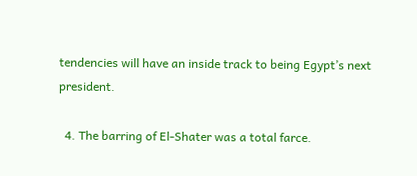tendencies will have an inside track to being Egypt’s next president.

  4. The barring of El-Shater was a total farce.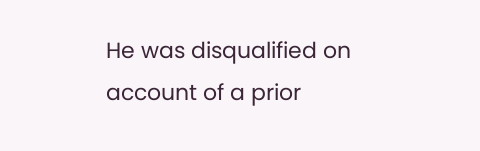He was disqualified on account of a prior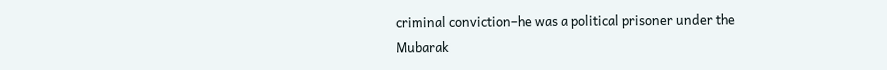criminal conviction–he was a political prisoner under the Mubarak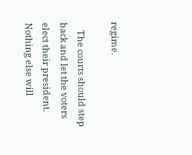regime.

    The courts should step back and let the voters elect their president. Nothing else will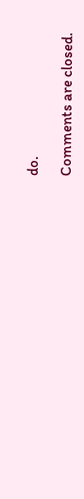do.

Comments are closed.